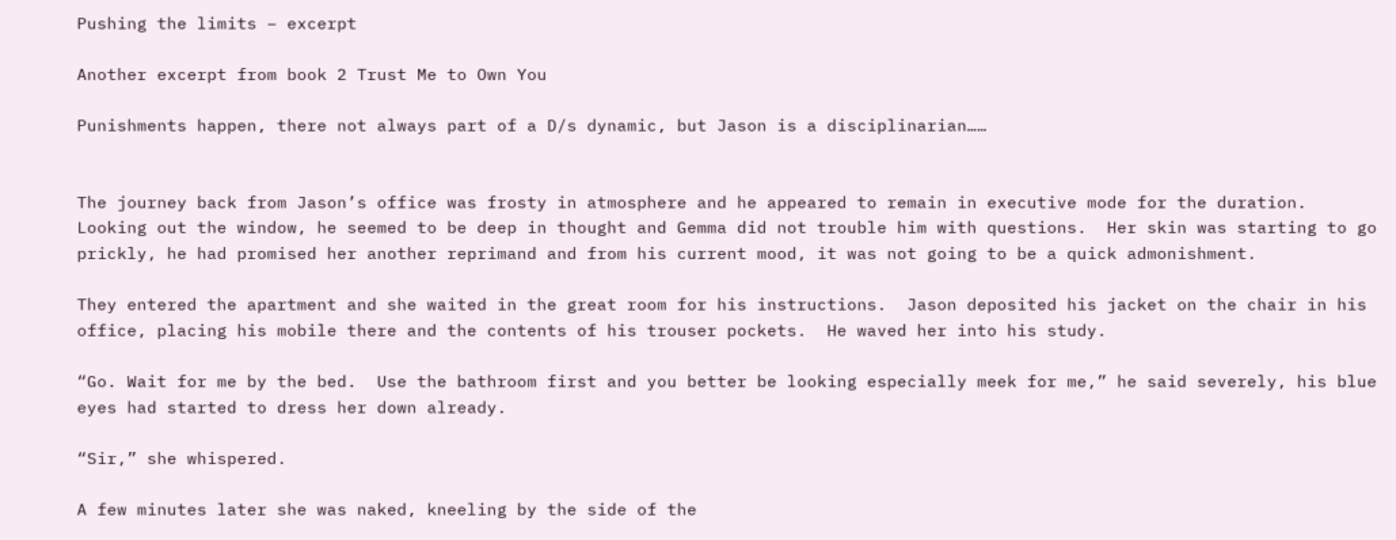Pushing the limits – excerpt

Another excerpt from book 2 Trust Me to Own You

Punishments happen, there not always part of a D/s dynamic, but Jason is a disciplinarian……


The journey back from Jason’s office was frosty in atmosphere and he appeared to remain in executive mode for the duration. Looking out the window, he seemed to be deep in thought and Gemma did not trouble him with questions.  Her skin was starting to go prickly, he had promised her another reprimand and from his current mood, it was not going to be a quick admonishment.

They entered the apartment and she waited in the great room for his instructions.  Jason deposited his jacket on the chair in his office, placing his mobile there and the contents of his trouser pockets.  He waved her into his study.

“Go. Wait for me by the bed.  Use the bathroom first and you better be looking especially meek for me,” he said severely, his blue eyes had started to dress her down already.

“Sir,” she whispered.

A few minutes later she was naked, kneeling by the side of the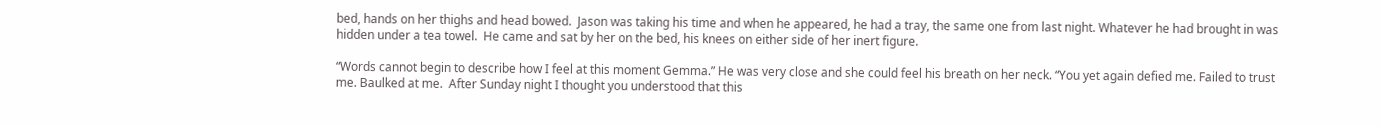bed, hands on her thighs and head bowed.  Jason was taking his time and when he appeared, he had a tray, the same one from last night. Whatever he had brought in was hidden under a tea towel.  He came and sat by her on the bed, his knees on either side of her inert figure.

“Words cannot begin to describe how I feel at this moment Gemma.” He was very close and she could feel his breath on her neck. “You yet again defied me. Failed to trust me. Baulked at me.  After Sunday night I thought you understood that this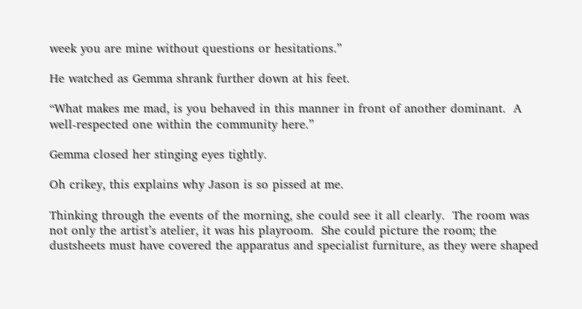week you are mine without questions or hesitations.”

He watched as Gemma shrank further down at his feet.

“What makes me mad, is you behaved in this manner in front of another dominant.  A well-respected one within the community here.”

Gemma closed her stinging eyes tightly.

Oh crikey, this explains why Jason is so pissed at me.

Thinking through the events of the morning, she could see it all clearly.  The room was not only the artist’s atelier, it was his playroom.  She could picture the room; the dustsheets must have covered the apparatus and specialist furniture, as they were shaped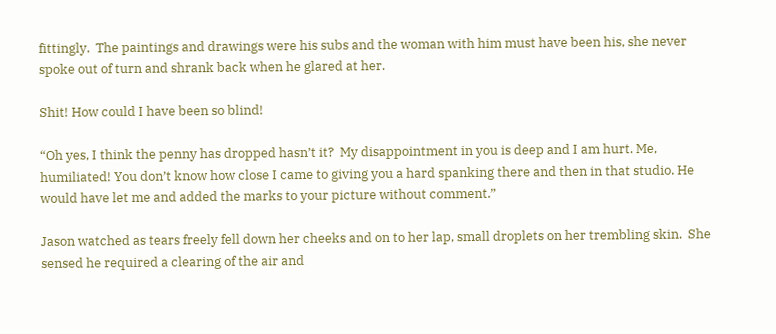fittingly.  The paintings and drawings were his subs and the woman with him must have been his, she never spoke out of turn and shrank back when he glared at her.

Shit! How could I have been so blind!

“Oh yes, I think the penny has dropped hasn’t it?  My disappointment in you is deep and I am hurt. Me, humiliated! You don’t know how close I came to giving you a hard spanking there and then in that studio. He would have let me and added the marks to your picture without comment.”

Jason watched as tears freely fell down her cheeks and on to her lap, small droplets on her trembling skin.  She sensed he required a clearing of the air and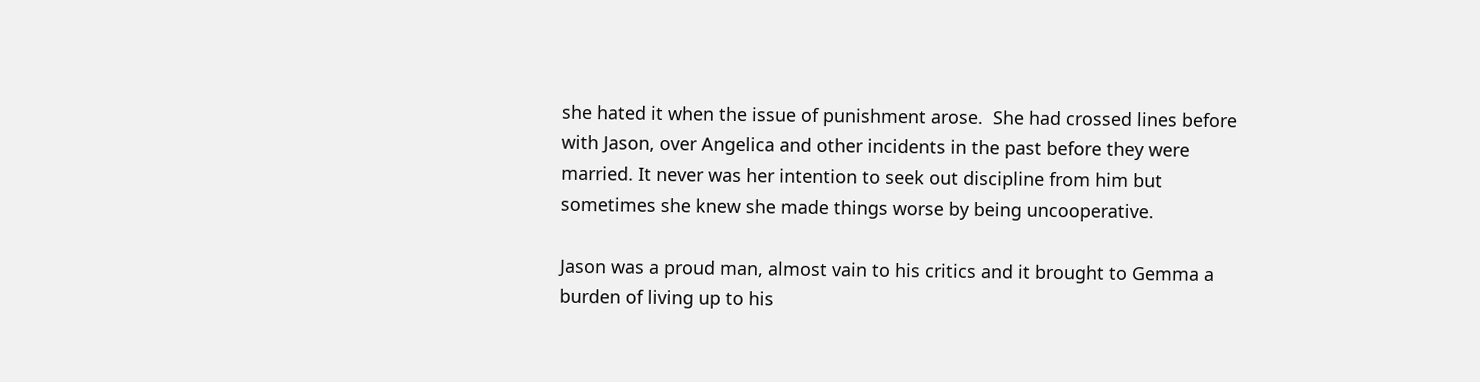she hated it when the issue of punishment arose.  She had crossed lines before with Jason, over Angelica and other incidents in the past before they were married. It never was her intention to seek out discipline from him but sometimes she knew she made things worse by being uncooperative.

Jason was a proud man, almost vain to his critics and it brought to Gemma a burden of living up to his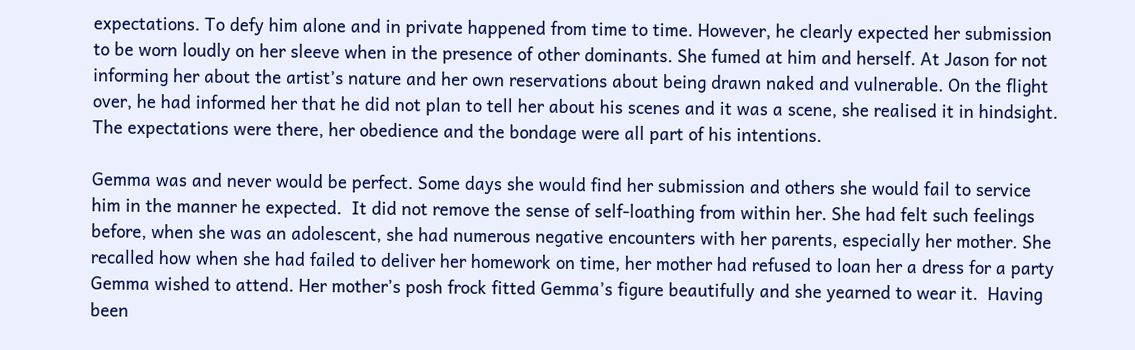expectations. To defy him alone and in private happened from time to time. However, he clearly expected her submission to be worn loudly on her sleeve when in the presence of other dominants. She fumed at him and herself. At Jason for not informing her about the artist’s nature and her own reservations about being drawn naked and vulnerable. On the flight over, he had informed her that he did not plan to tell her about his scenes and it was a scene, she realised it in hindsight. The expectations were there, her obedience and the bondage were all part of his intentions.

Gemma was and never would be perfect. Some days she would find her submission and others she would fail to service him in the manner he expected.  It did not remove the sense of self-loathing from within her. She had felt such feelings before, when she was an adolescent, she had numerous negative encounters with her parents, especially her mother. She recalled how when she had failed to deliver her homework on time, her mother had refused to loan her a dress for a party Gemma wished to attend. Her mother’s posh frock fitted Gemma’s figure beautifully and she yearned to wear it.  Having been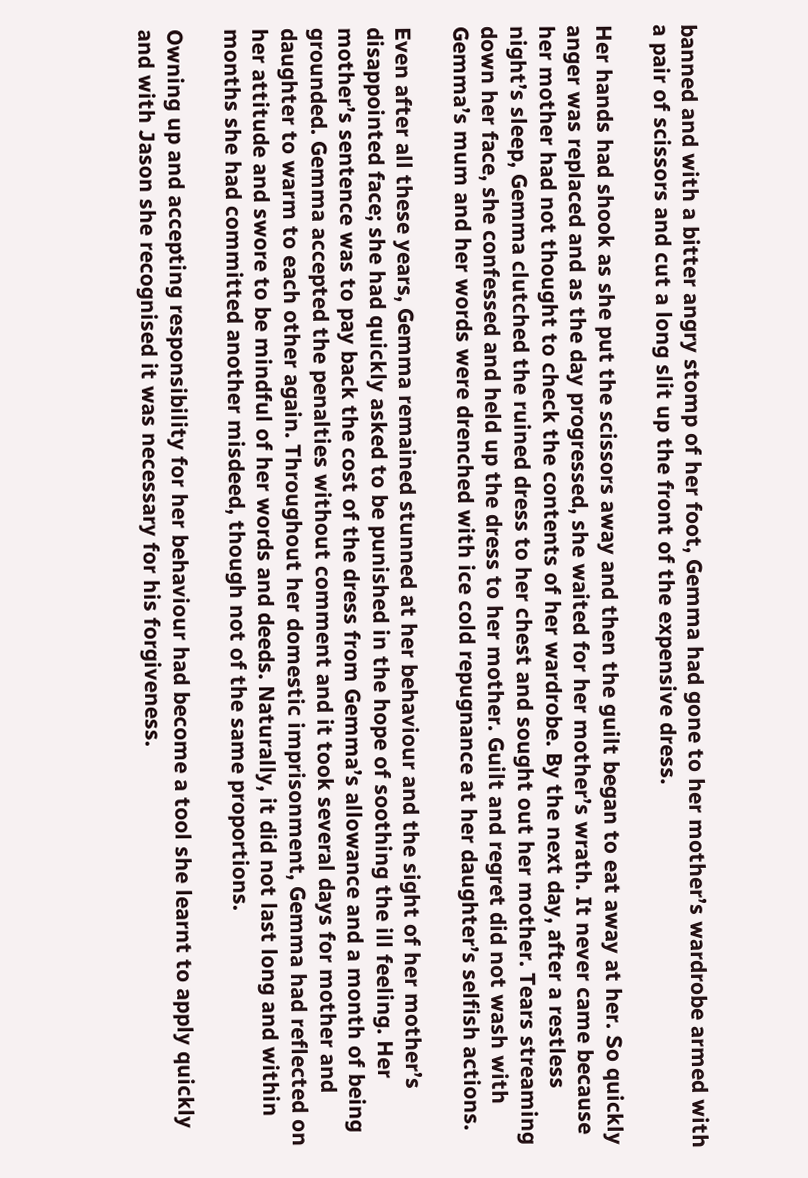banned and with a bitter angry stomp of her foot, Gemma had gone to her mother’s wardrobe armed with a pair of scissors and cut a long slit up the front of the expensive dress.

Her hands had shook as she put the scissors away and then the guilt began to eat away at her. So quickly anger was replaced and as the day progressed, she waited for her mother’s wrath. It never came because her mother had not thought to check the contents of her wardrobe. By the next day, after a restless night’s sleep, Gemma clutched the ruined dress to her chest and sought out her mother. Tears streaming down her face, she confessed and held up the dress to her mother. Guilt and regret did not wash with Gemma’s mum and her words were drenched with ice cold repugnance at her daughter’s selfish actions.

Even after all these years, Gemma remained stunned at her behaviour and the sight of her mother’s disappointed face; she had quickly asked to be punished in the hope of soothing the ill feeling. Her mother’s sentence was to pay back the cost of the dress from Gemma’s allowance and a month of being grounded. Gemma accepted the penalties without comment and it took several days for mother and daughter to warm to each other again. Throughout her domestic imprisonment, Gemma had reflected on her attitude and swore to be mindful of her words and deeds. Naturally, it did not last long and within months she had committed another misdeed, though not of the same proportions.

Owning up and accepting responsibility for her behaviour had become a tool she learnt to apply quickly and with Jason she recognised it was necessary for his forgiveness.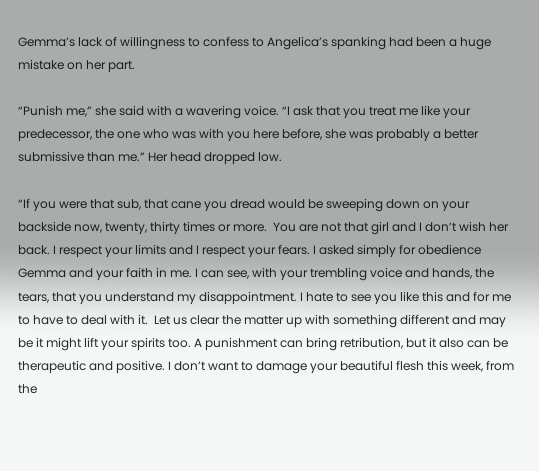Gemma’s lack of willingness to confess to Angelica’s spanking had been a huge mistake on her part.

“Punish me,” she said with a wavering voice. “I ask that you treat me like your predecessor, the one who was with you here before, she was probably a better submissive than me.” Her head dropped low.

“If you were that sub, that cane you dread would be sweeping down on your backside now, twenty, thirty times or more.  You are not that girl and I don’t wish her back. I respect your limits and I respect your fears. I asked simply for obedience Gemma and your faith in me. I can see, with your trembling voice and hands, the tears, that you understand my disappointment. I hate to see you like this and for me to have to deal with it.  Let us clear the matter up with something different and may be it might lift your spirits too. A punishment can bring retribution, but it also can be therapeutic and positive. I don’t want to damage your beautiful flesh this week, from the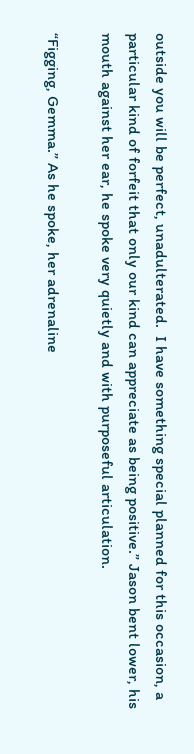outside you will be perfect, unadulterated.  I have something special planned for this occasion, a particular kind of forfeit that only our kind can appreciate as being positive.” Jason bent lower, his mouth against her ear, he spoke very quietly and with purposeful articulation.

“Figging, Gemma.” As he spoke, her adrenaline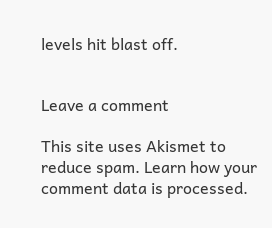levels hit blast off.


Leave a comment

This site uses Akismet to reduce spam. Learn how your comment data is processed.